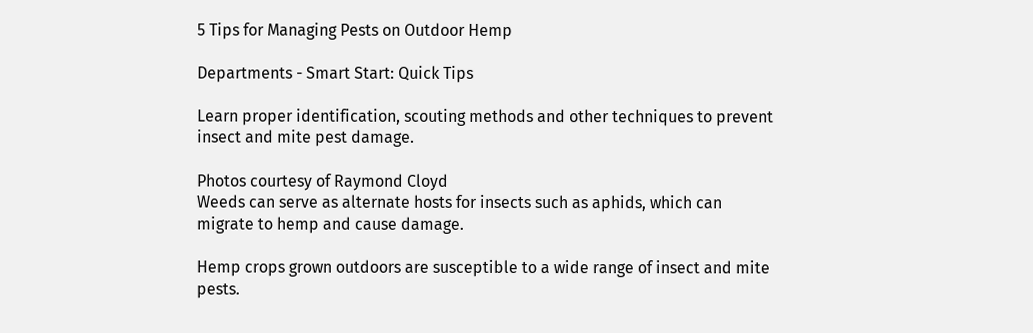5 Tips for Managing Pests on Outdoor Hemp

Departments - Smart Start: Quick Tips

Learn proper identification, scouting methods and other techniques to prevent insect and mite pest damage.

Photos courtesy of Raymond Cloyd
Weeds can serve as alternate hosts for insects such as aphids, which can migrate to hemp and cause damage.

Hemp crops grown outdoors are susceptible to a wide range of insect and mite pests.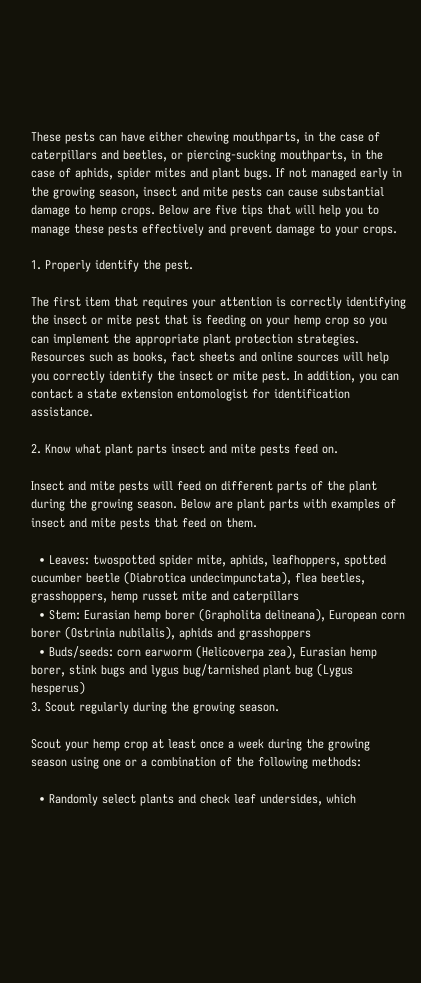These pests can have either chewing mouthparts, in the case of caterpillars and beetles, or piercing-sucking mouthparts, in the case of aphids, spider mites and plant bugs. If not managed early in the growing season, insect and mite pests can cause substantial damage to hemp crops. Below are five tips that will help you to manage these pests effectively and prevent damage to your crops.

1. Properly identify the pest.

The first item that requires your attention is correctly identifying the insect or mite pest that is feeding on your hemp crop so you can implement the appropriate plant protection strategies. Resources such as books, fact sheets and online sources will help you correctly identify the insect or mite pest. In addition, you can contact a state extension entomologist for identification assistance.

2. Know what plant parts insect and mite pests feed on.

Insect and mite pests will feed on different parts of the plant during the growing season. Below are plant parts with examples of insect and mite pests that feed on them.

  • Leaves: twospotted spider mite, aphids, leafhoppers, spotted cucumber beetle (Diabrotica undecimpunctata), flea beetles, grasshoppers, hemp russet mite and caterpillars
  • Stem: Eurasian hemp borer (Grapholita delineana), European corn borer (Ostrinia nubilalis), aphids and grasshoppers
  • Buds/seeds: corn earworm (Helicoverpa zea), Eurasian hemp borer, stink bugs and lygus bug/tarnished plant bug (Lygus hesperus)
3. Scout regularly during the growing season.

Scout your hemp crop at least once a week during the growing season using one or a combination of the following methods:

  • Randomly select plants and check leaf undersides, which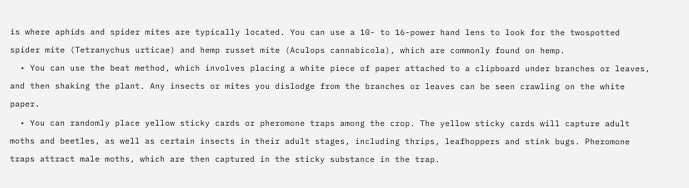is where aphids and spider mites are typically located. You can use a 10- to 16-power hand lens to look for the twospotted spider mite (Tetranychus urticae) and hemp russet mite (Aculops cannabicola), which are commonly found on hemp.
  • You can use the beat method, which involves placing a white piece of paper attached to a clipboard under branches or leaves, and then shaking the plant. Any insects or mites you dislodge from the branches or leaves can be seen crawling on the white paper.
  • You can randomly place yellow sticky cards or pheromone traps among the crop. The yellow sticky cards will capture adult moths and beetles, as well as certain insects in their adult stages, including thrips, leafhoppers and stink bugs. Pheromone traps attract male moths, which are then captured in the sticky substance in the trap.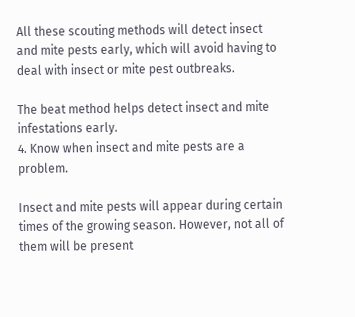All these scouting methods will detect insect and mite pests early, which will avoid having to deal with insect or mite pest outbreaks.

The beat method helps detect insect and mite infestations early.
4. Know when insect and mite pests are a problem.

Insect and mite pests will appear during certain times of the growing season. However, not all of them will be present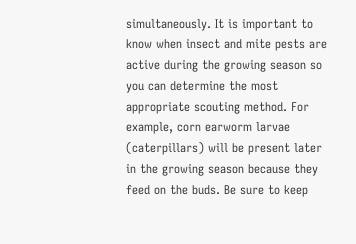simultaneously. It is important to know when insect and mite pests are active during the growing season so you can determine the most appropriate scouting method. For example, corn earworm larvae (caterpillars) will be present later in the growing season because they feed on the buds. Be sure to keep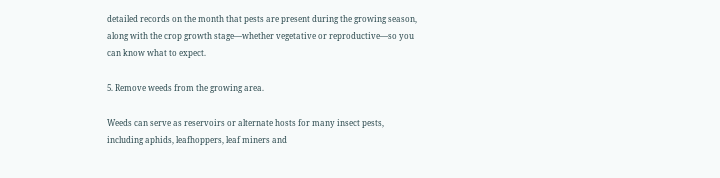detailed records on the month that pests are present during the growing season, along with the crop growth stage—whether vegetative or reproductive—so you can know what to expect.

5. Remove weeds from the growing area.

Weeds can serve as reservoirs or alternate hosts for many insect pests, including aphids, leafhoppers, leaf miners and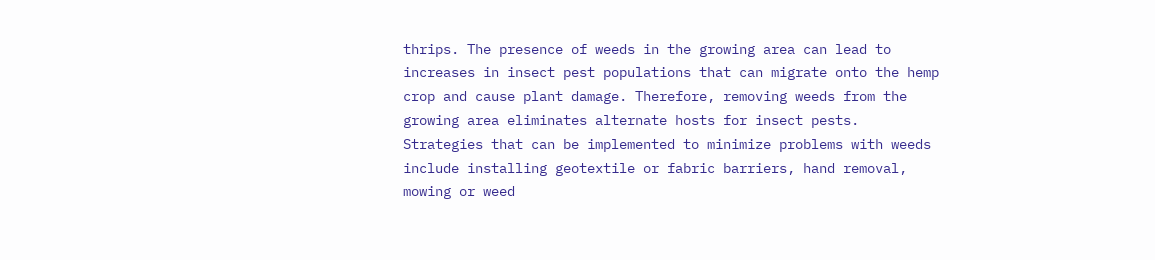thrips. The presence of weeds in the growing area can lead to increases in insect pest populations that can migrate onto the hemp crop and cause plant damage. Therefore, removing weeds from the growing area eliminates alternate hosts for insect pests. Strategies that can be implemented to minimize problems with weeds include installing geotextile or fabric barriers, hand removal, mowing or weed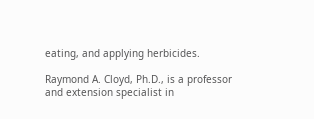eating, and applying herbicides.

Raymond A. Cloyd, Ph.D., is a professor and extension specialist in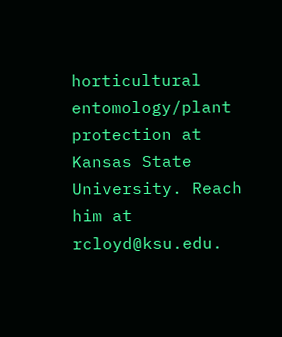horticultural entomology/plant protection at Kansas State University. Reach him at rcloyd@ksu.edu.